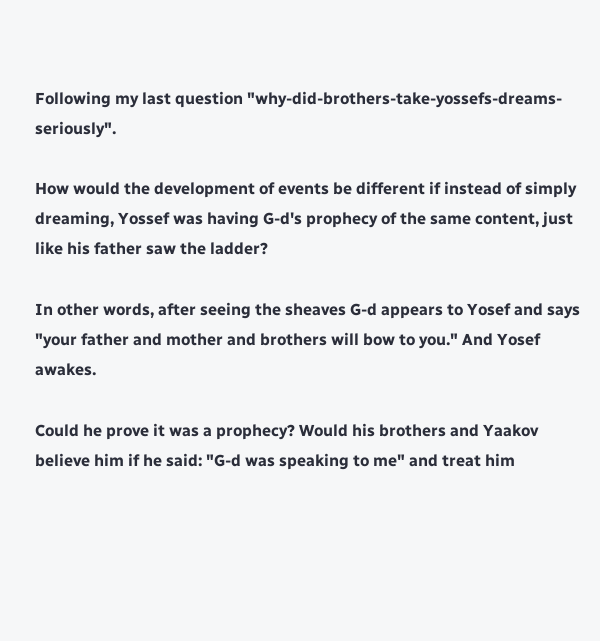Following my last question "why-did-brothers-take-yossefs-dreams-seriously".

How would the development of events be different if instead of simply dreaming, Yossef was having G-d's prophecy of the same content, just like his father saw the ladder?

In other words, after seeing the sheaves G-d appears to Yosef and says "your father and mother and brothers will bow to you." And Yosef awakes.

Could he prove it was a prophecy? Would his brothers and Yaakov believe him if he said: "G-d was speaking to me" and treat him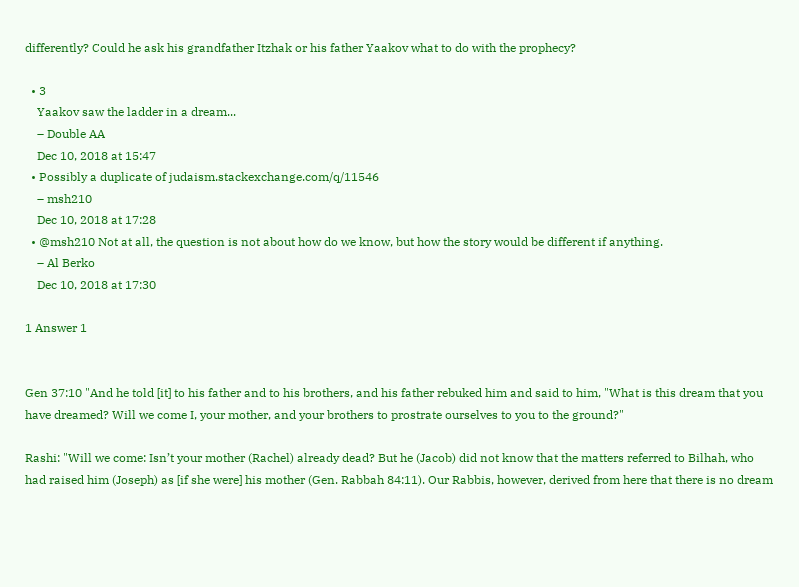differently? Could he ask his grandfather Itzhak or his father Yaakov what to do with the prophecy?

  • 3
    Yaakov saw the ladder in a dream...
    – Double AA
    Dec 10, 2018 at 15:47
  • Possibly a duplicate of judaism.stackexchange.com/q/11546
    – msh210
    Dec 10, 2018 at 17:28
  • @msh210 Not at all, the question is not about how do we know, but how the story would be different if anything.
    – Al Berko
    Dec 10, 2018 at 17:30

1 Answer 1


Gen 37:10 "And he told [it] to his father and to his brothers, and his father rebuked him and said to him, "What is this dream that you have dreamed? Will we come I, your mother, and your brothers to prostrate ourselves to you to the ground?"

Rashi: "Will we come: Isn’t your mother (Rachel) already dead? But he (Jacob) did not know that the matters referred to Bilhah, who had raised him (Joseph) as [if she were] his mother (Gen. Rabbah 84:11). Our Rabbis, however, derived from here that there is no dream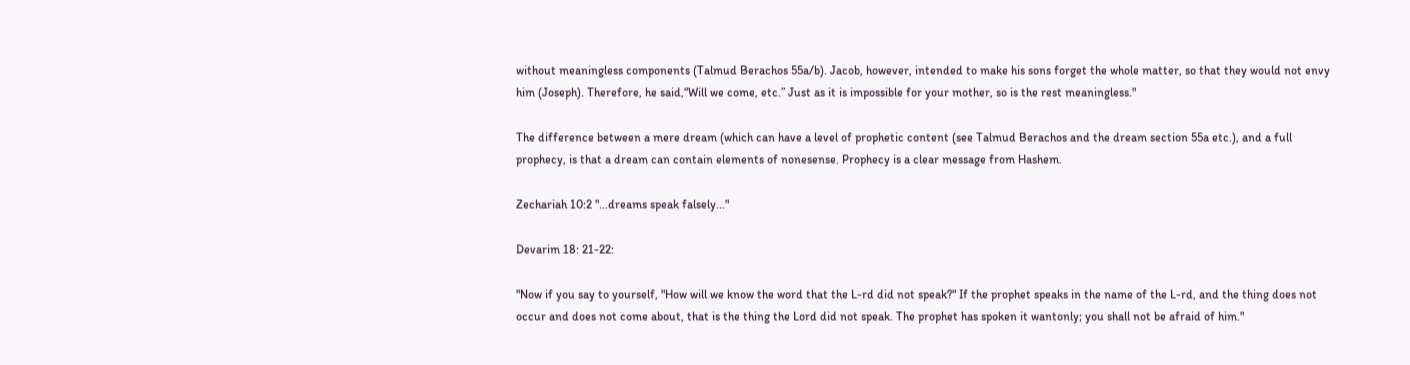without meaningless components (Talmud Berachos 55a/b). Jacob, however, intended to make his sons forget the whole matter, so that they would not envy him (Joseph). Therefore, he said,“Will we come, etc.” Just as it is impossible for your mother, so is the rest meaningless."

The difference between a mere dream (which can have a level of prophetic content (see Talmud Berachos and the dream section 55a etc.), and a full prophecy, is that a dream can contain elements of nonesense. Prophecy is a clear message from Hashem.

Zechariah 10:2 "...dreams speak falsely..."

Devarim 18: 21-22:

"Now if you say to yourself, "How will we know the word that the L-rd did not speak?" If the prophet speaks in the name of the L-rd, and the thing does not occur and does not come about, that is the thing the Lord did not speak. The prophet has spoken it wantonly; you shall not be afraid of him."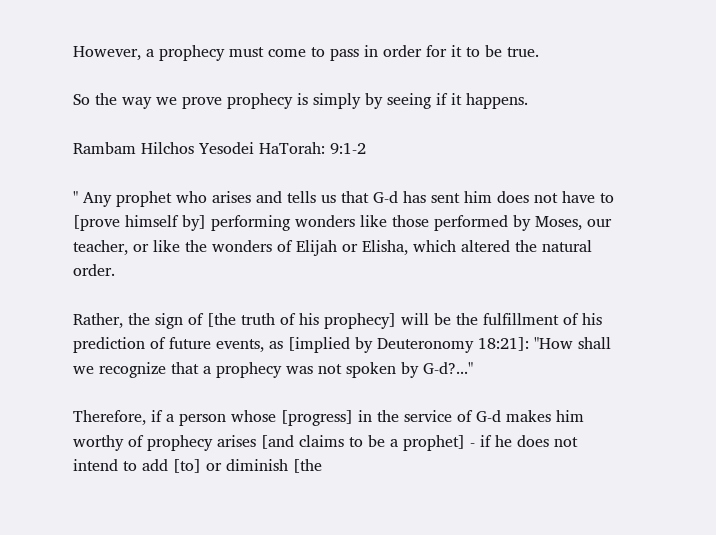However, a prophecy must come to pass in order for it to be true.

So the way we prove prophecy is simply by seeing if it happens.

Rambam Hilchos Yesodei HaTorah: 9:1-2

" Any prophet who arises and tells us that G-d has sent him does not have to [prove himself by] performing wonders like those performed by Moses, our teacher, or like the wonders of Elijah or Elisha, which altered the natural order.

Rather, the sign of [the truth of his prophecy] will be the fulfillment of his prediction of future events, as [implied by Deuteronomy 18:21]: "How shall we recognize that a prophecy was not spoken by G-d?..."

Therefore, if a person whose [progress] in the service of G-d makes him worthy of prophecy arises [and claims to be a prophet] - if he does not intend to add [to] or diminish [the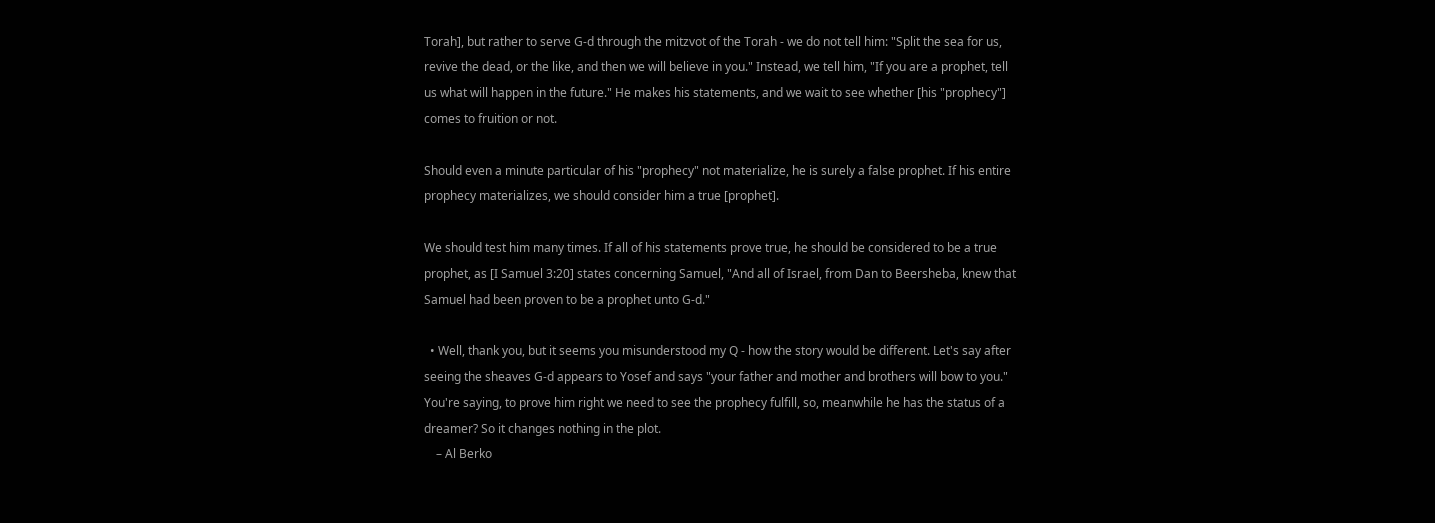Torah], but rather to serve G-d through the mitzvot of the Torah - we do not tell him: "Split the sea for us, revive the dead, or the like, and then we will believe in you." Instead, we tell him, "If you are a prophet, tell us what will happen in the future." He makes his statements, and we wait to see whether [his "prophecy"] comes to fruition or not.

Should even a minute particular of his "prophecy" not materialize, he is surely a false prophet. If his entire prophecy materializes, we should consider him a true [prophet].

We should test him many times. If all of his statements prove true, he should be considered to be a true prophet, as [I Samuel 3:20] states concerning Samuel, "And all of Israel, from Dan to Beersheba, knew that Samuel had been proven to be a prophet unto G-d."

  • Well, thank you, but it seems you misunderstood my Q - how the story would be different. Let's say after seeing the sheaves G-d appears to Yosef and says "your father and mother and brothers will bow to you." You're saying, to prove him right we need to see the prophecy fulfill, so, meanwhile he has the status of a dreamer? So it changes nothing in the plot.
    – Al Berko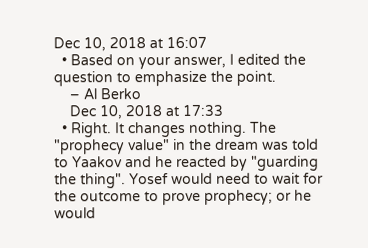Dec 10, 2018 at 16:07
  • Based on your answer, I edited the question to emphasize the point.
    – Al Berko
    Dec 10, 2018 at 17:33
  • Right. It changes nothing. The "prophecy value" in the dream was told to Yaakov and he reacted by "guarding the thing". Yosef would need to wait for the outcome to prove prophecy; or he would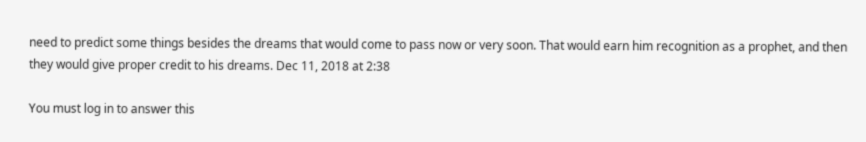need to predict some things besides the dreams that would come to pass now or very soon. That would earn him recognition as a prophet, and then they would give proper credit to his dreams. Dec 11, 2018 at 2:38

You must log in to answer this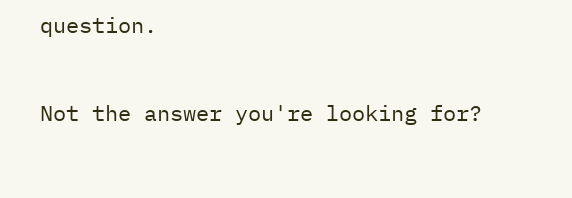question.

Not the answer you're looking for?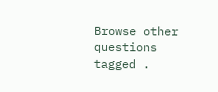Browse other questions tagged .